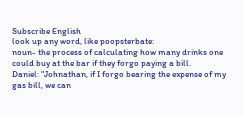Subscribe English
look up any word, like poopsterbate:
noun- the process of calculating how many drinks one could buy at the bar if they forgo paying a bill.
Daniel: "Johnathan, if I forgo bearing the expense of my gas bill, we can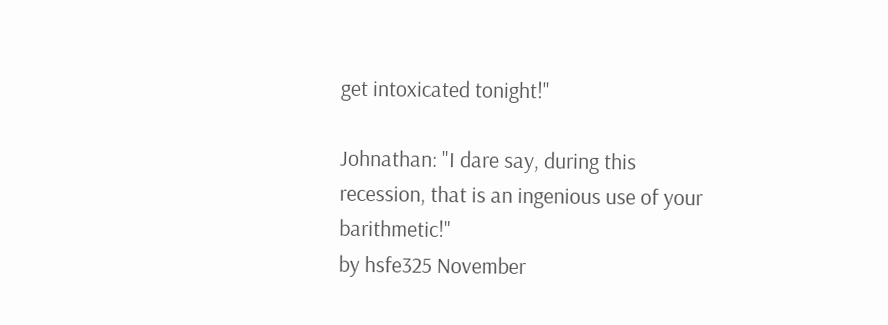get intoxicated tonight!"

Johnathan: "I dare say, during this recession, that is an ingenious use of your barithmetic!"
by hsfe325 November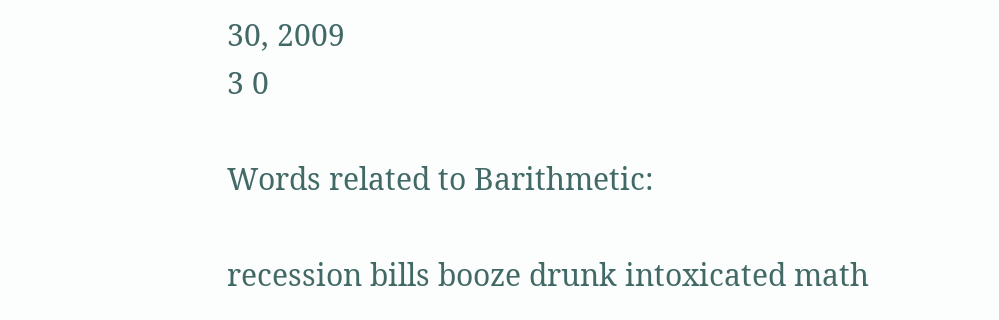30, 2009
3 0

Words related to Barithmetic:

recession bills booze drunk intoxicated math